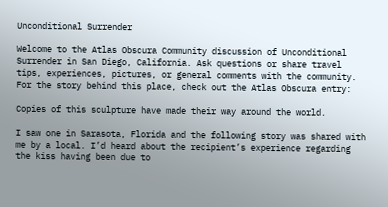Unconditional Surrender

Welcome to the Atlas Obscura Community discussion of Unconditional Surrender in San Diego, California. Ask questions or share travel tips, experiences, pictures, or general comments with the community. For the story behind this place, check out the Atlas Obscura entry:

Copies of this sculpture have made their way around the world.

I saw one in Sarasota, Florida and the following story was shared with me by a local. I’d heard about the recipient’s experience regarding the kiss having been due to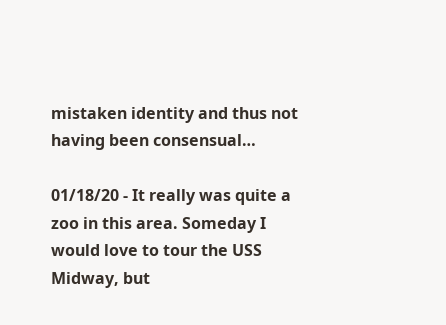mistaken identity and thus not having been consensual…

01/18/20 - It really was quite a zoo in this area. Someday I would love to tour the USS Midway, but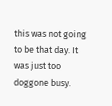this was not going to be that day. It was just too doggone busy.